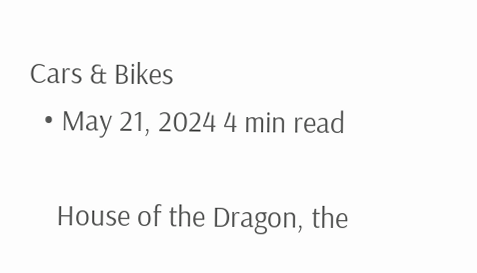Cars & Bikes
  • May 21, 2024 4 min read

    House of the Dragon, the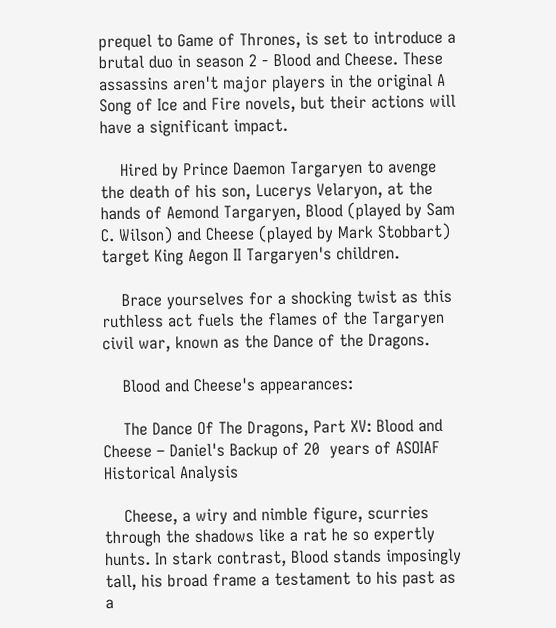prequel to Game of Thrones, is set to introduce a brutal duo in season 2 - Blood and Cheese. These assassins aren't major players in the original A Song of Ice and Fire novels, but their actions will have a significant impact.

    Hired by Prince Daemon Targaryen to avenge the death of his son, Lucerys Velaryon, at the hands of Aemond Targaryen, Blood (played by Sam C. Wilson) and Cheese (played by Mark Stobbart) target King Aegon II Targaryen's children.

    Brace yourselves for a shocking twist as this ruthless act fuels the flames of the Targaryen civil war, known as the Dance of the Dragons.

    Blood and Cheese's appearances:

    The Dance Of The Dragons, Part XV: Blood and Cheese – Daniel's Backup of 20  years of ASOIAF Historical Analysis

    Cheese, a wiry and nimble figure, scurries through the shadows like a rat he so expertly hunts. In stark contrast, Blood stands imposingly tall, his broad frame a testament to his past as a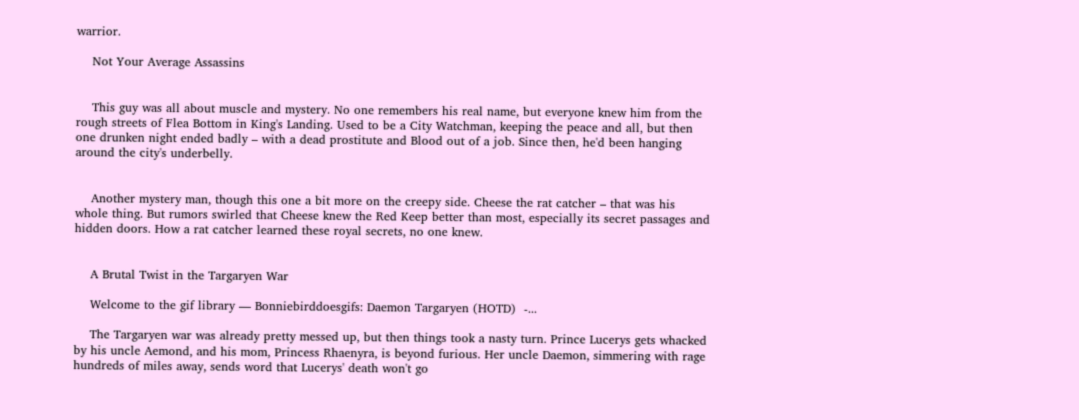warrior.

    Not Your Average Assassins


    This guy was all about muscle and mystery. No one remembers his real name, but everyone knew him from the rough streets of Flea Bottom in King's Landing. Used to be a City Watchman, keeping the peace and all, but then one drunken night ended badly – with a dead prostitute and Blood out of a job. Since then, he'd been hanging around the city's underbelly.


    Another mystery man, though this one a bit more on the creepy side. Cheese the rat catcher – that was his whole thing. But rumors swirled that Cheese knew the Red Keep better than most, especially its secret passages and hidden doors. How a rat catcher learned these royal secrets, no one knew.


    A Brutal Twist in the Targaryen War

    Welcome to the gif library — Bonniebirddoesgifs: Daemon Targaryen (HOTD)  -...

    The Targaryen war was already pretty messed up, but then things took a nasty turn. Prince Lucerys gets whacked by his uncle Aemond, and his mom, Princess Rhaenyra, is beyond furious. Her uncle Daemon, simmering with rage hundreds of miles away, sends word that Lucerys' death won't go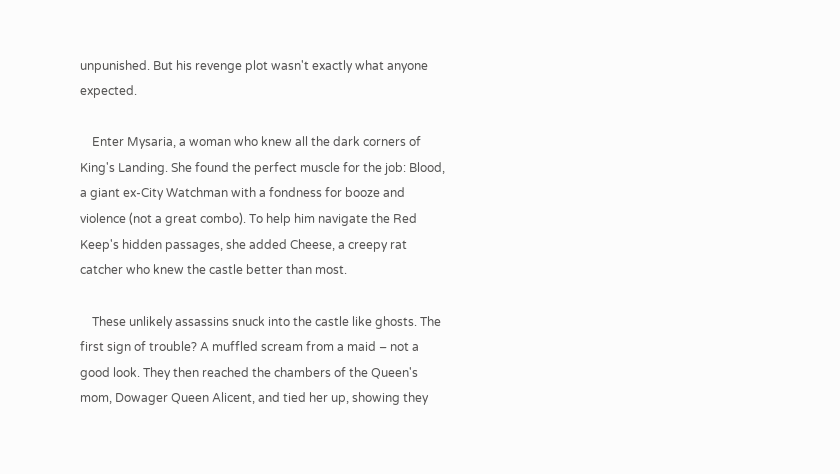unpunished. But his revenge plot wasn't exactly what anyone expected.

    Enter Mysaria, a woman who knew all the dark corners of King's Landing. She found the perfect muscle for the job: Blood, a giant ex-City Watchman with a fondness for booze and violence (not a great combo). To help him navigate the Red Keep's hidden passages, she added Cheese, a creepy rat catcher who knew the castle better than most.

    These unlikely assassins snuck into the castle like ghosts. The first sign of trouble? A muffled scream from a maid – not a good look. They then reached the chambers of the Queen's mom, Dowager Queen Alicent, and tied her up, showing they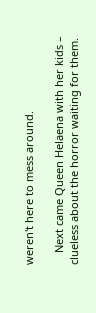weren't here to mess around.

    Next came Queen Helaena with her kids – clueless about the horror waiting for them.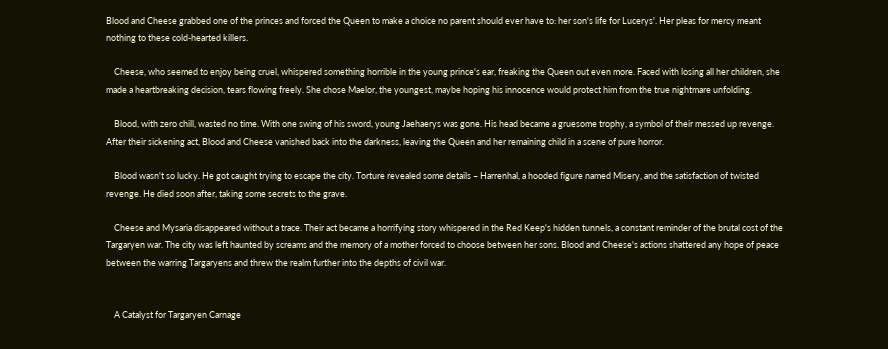Blood and Cheese grabbed one of the princes and forced the Queen to make a choice no parent should ever have to: her son's life for Lucerys'. Her pleas for mercy meant nothing to these cold-hearted killers.

    Cheese, who seemed to enjoy being cruel, whispered something horrible in the young prince's ear, freaking the Queen out even more. Faced with losing all her children, she made a heartbreaking decision, tears flowing freely. She chose Maelor, the youngest, maybe hoping his innocence would protect him from the true nightmare unfolding.

    Blood, with zero chill, wasted no time. With one swing of his sword, young Jaehaerys was gone. His head became a gruesome trophy, a symbol of their messed up revenge. After their sickening act, Blood and Cheese vanished back into the darkness, leaving the Queen and her remaining child in a scene of pure horror.

    Blood wasn't so lucky. He got caught trying to escape the city. Torture revealed some details – Harrenhal, a hooded figure named Misery, and the satisfaction of twisted revenge. He died soon after, taking some secrets to the grave.

    Cheese and Mysaria disappeared without a trace. Their act became a horrifying story whispered in the Red Keep's hidden tunnels, a constant reminder of the brutal cost of the Targaryen war. The city was left haunted by screams and the memory of a mother forced to choose between her sons. Blood and Cheese's actions shattered any hope of peace between the warring Targaryens and threw the realm further into the depths of civil war.


    A Catalyst for Targaryen Carnage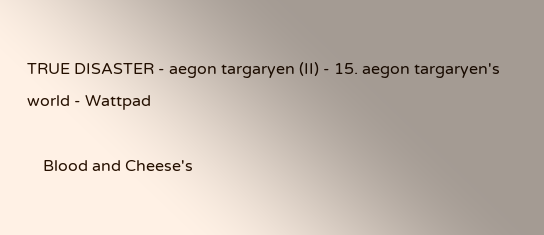TRUE DISASTER - aegon targaryen (II) - 15. aegon targaryen's world - Wattpad

    Blood and Cheese's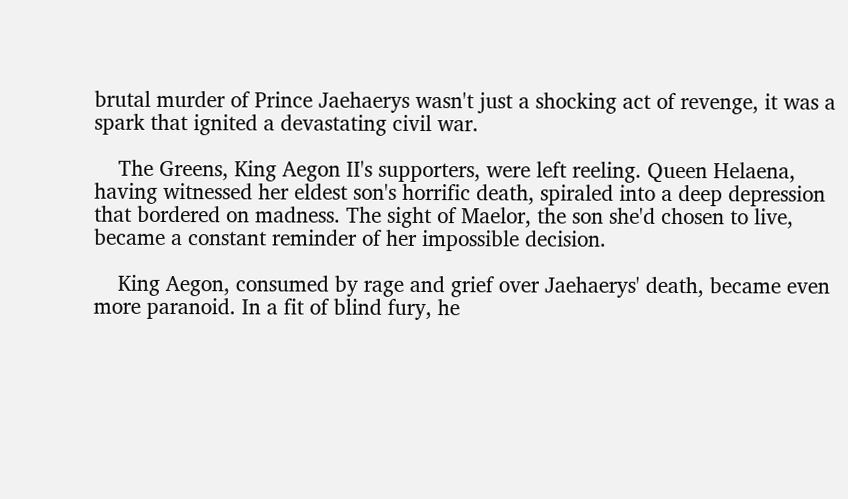brutal murder of Prince Jaehaerys wasn't just a shocking act of revenge, it was a spark that ignited a devastating civil war.

    The Greens, King Aegon II's supporters, were left reeling. Queen Helaena, having witnessed her eldest son's horrific death, spiraled into a deep depression that bordered on madness. The sight of Maelor, the son she'd chosen to live, became a constant reminder of her impossible decision.

    King Aegon, consumed by rage and grief over Jaehaerys' death, became even more paranoid. In a fit of blind fury, he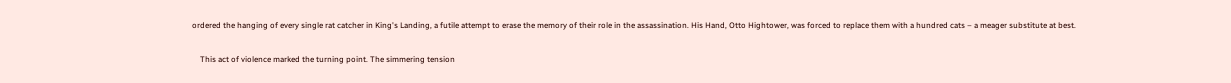ordered the hanging of every single rat catcher in King's Landing, a futile attempt to erase the memory of their role in the assassination. His Hand, Otto Hightower, was forced to replace them with a hundred cats – a meager substitute at best.

    This act of violence marked the turning point. The simmering tension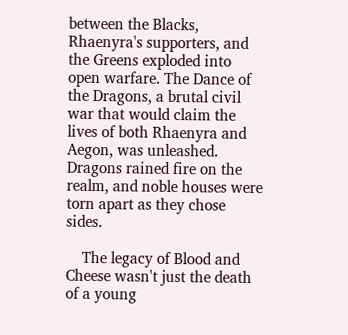between the Blacks, Rhaenyra's supporters, and the Greens exploded into open warfare. The Dance of the Dragons, a brutal civil war that would claim the lives of both Rhaenyra and Aegon, was unleashed. Dragons rained fire on the realm, and noble houses were torn apart as they chose sides.

    The legacy of Blood and Cheese wasn't just the death of a young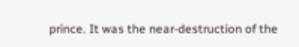prince. It was the near-destruction of the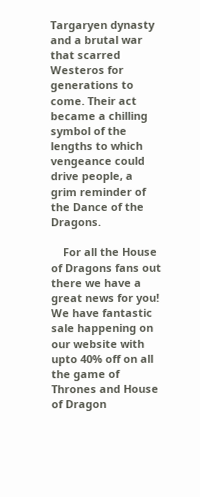Targaryen dynasty and a brutal war that scarred Westeros for generations to come. Their act became a chilling symbol of the lengths to which vengeance could drive people, a grim reminder of the Dance of the Dragons.

    For all the House of Dragons fans out there we have a great news for you! We have fantastic sale happening on our website with upto 40% off on all the game of Thrones and House of Dragon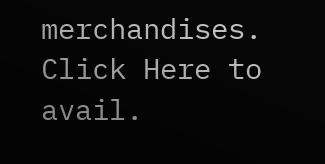merchandises. Click Here to avail.